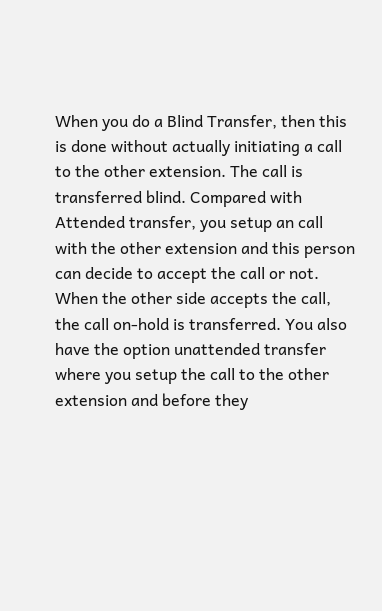When you do a Blind Transfer, then this is done without actually initiating a call to the other extension. The call is transferred blind. Compared with Attended transfer, you setup an call with the other extension and this person can decide to accept the call or not. When the other side accepts the call, the call on-hold is transferred. You also have the option unattended transfer where you setup the call to the other extension and before they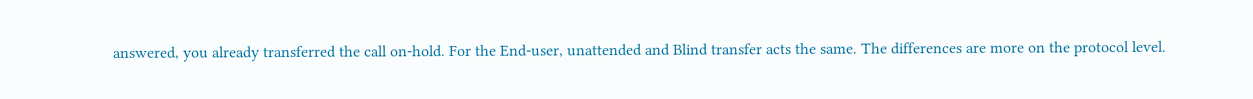answered, you already transferred the call on-hold. For the End-user, unattended and Blind transfer acts the same. The differences are more on the protocol level.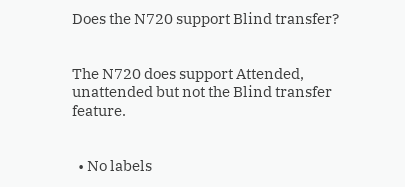Does the N720 support Blind transfer?


The N720 does support Attended, unattended but not the Blind transfer feature.


  • No labels